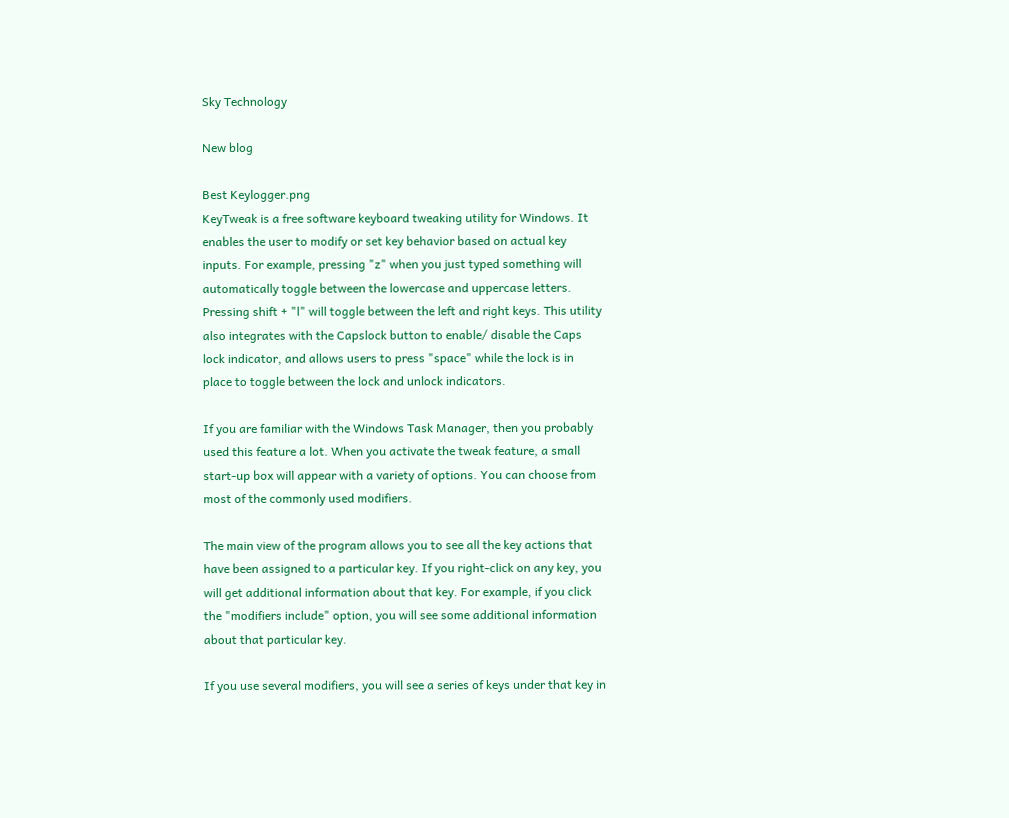Sky Technology

New blog

Best Keylogger.png
KeyTweak is a free software keyboard tweaking utility for Windows. It enables the user to modify or set key behavior based on actual key inputs. For example, pressing "z" when you just typed something will automatically toggle between the lowercase and uppercase letters. Pressing shift + "l" will toggle between the left and right keys. This utility also integrates with the Capslock button to enable/ disable the Caps lock indicator, and allows users to press "space" while the lock is in place to toggle between the lock and unlock indicators.

If you are familiar with the Windows Task Manager, then you probably used this feature a lot. When you activate the tweak feature, a small start-up box will appear with a variety of options. You can choose from most of the commonly used modifiers.

The main view of the program allows you to see all the key actions that have been assigned to a particular key. If you right-click on any key, you will get additional information about that key. For example, if you click the "modifiers include" option, you will see some additional information about that particular key.

If you use several modifiers, you will see a series of keys under that key in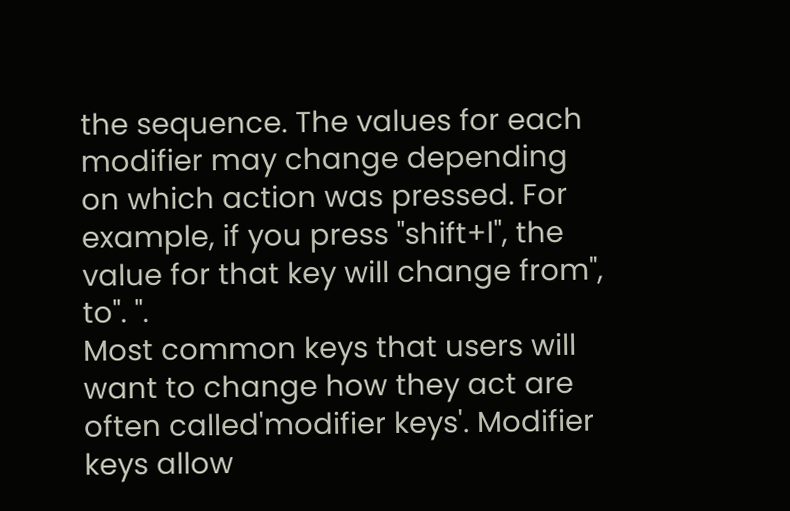the sequence. The values for each modifier may change depending on which action was pressed. For example, if you press "shift+l", the value for that key will change from", to". ".
Most common keys that users will want to change how they act are often called'modifier keys'. Modifier keys allow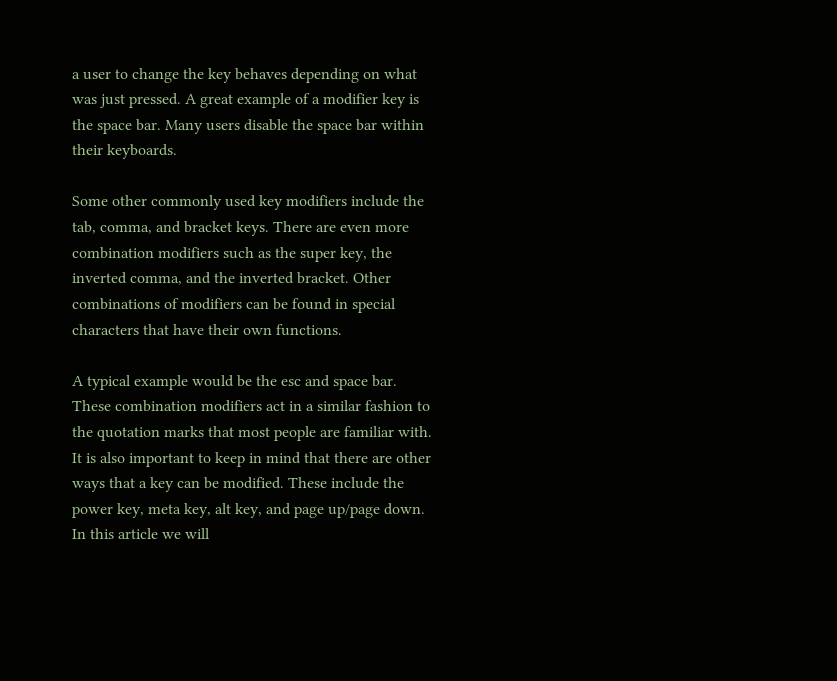a user to change the key behaves depending on what was just pressed. A great example of a modifier key is the space bar. Many users disable the space bar within their keyboards.

Some other commonly used key modifiers include the tab, comma, and bracket keys. There are even more combination modifiers such as the super key, the inverted comma, and the inverted bracket. Other combinations of modifiers can be found in special characters that have their own functions.

A typical example would be the esc and space bar. These combination modifiers act in a similar fashion to the quotation marks that most people are familiar with. It is also important to keep in mind that there are other ways that a key can be modified. These include the power key, meta key, alt key, and page up/page down. In this article we will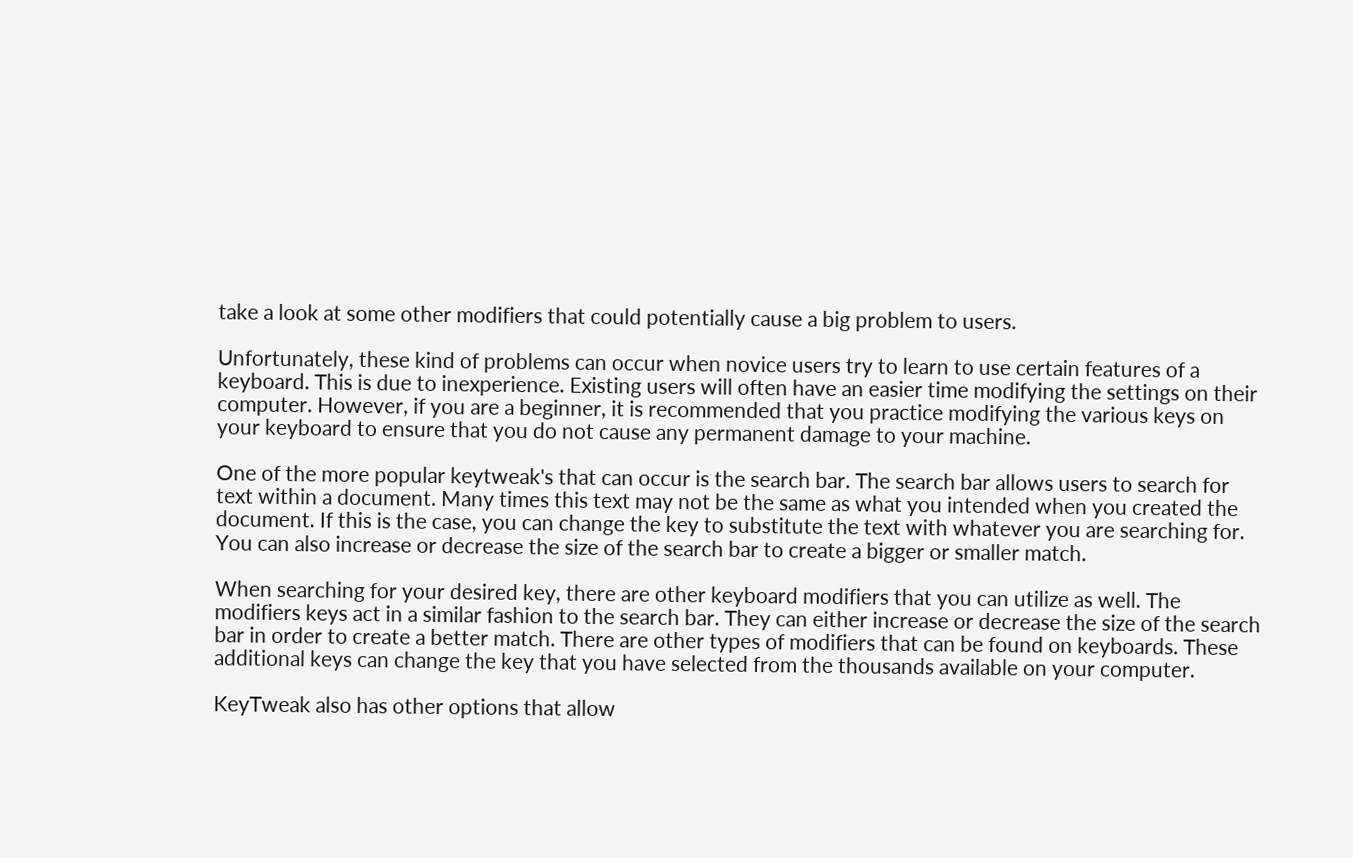take a look at some other modifiers that could potentially cause a big problem to users.

Unfortunately, these kind of problems can occur when novice users try to learn to use certain features of a keyboard. This is due to inexperience. Existing users will often have an easier time modifying the settings on their computer. However, if you are a beginner, it is recommended that you practice modifying the various keys on your keyboard to ensure that you do not cause any permanent damage to your machine.

One of the more popular keytweak's that can occur is the search bar. The search bar allows users to search for text within a document. Many times this text may not be the same as what you intended when you created the document. If this is the case, you can change the key to substitute the text with whatever you are searching for. You can also increase or decrease the size of the search bar to create a bigger or smaller match.

When searching for your desired key, there are other keyboard modifiers that you can utilize as well. The modifiers keys act in a similar fashion to the search bar. They can either increase or decrease the size of the search bar in order to create a better match. There are other types of modifiers that can be found on keyboards. These additional keys can change the key that you have selected from the thousands available on your computer.

KeyTweak also has other options that allow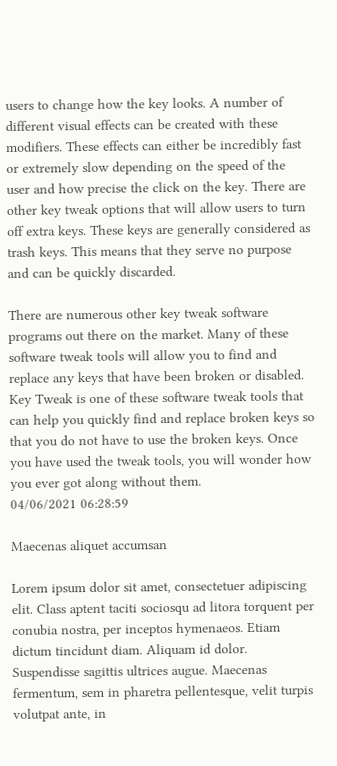users to change how the key looks. A number of different visual effects can be created with these modifiers. These effects can either be incredibly fast or extremely slow depending on the speed of the user and how precise the click on the key. There are other key tweak options that will allow users to turn off extra keys. These keys are generally considered as trash keys. This means that they serve no purpose and can be quickly discarded.

There are numerous other key tweak software programs out there on the market. Many of these software tweak tools will allow you to find and replace any keys that have been broken or disabled. Key Tweak is one of these software tweak tools that can help you quickly find and replace broken keys so that you do not have to use the broken keys. Once you have used the tweak tools, you will wonder how you ever got along without them.
04/06/2021 06:28:59

Maecenas aliquet accumsan

Lorem ipsum dolor sit amet, consectetuer adipiscing elit. Class aptent taciti sociosqu ad litora torquent per conubia nostra, per inceptos hymenaeos. Etiam dictum tincidunt diam. Aliquam id dolor. Suspendisse sagittis ultrices augue. Maecenas fermentum, sem in pharetra pellentesque, velit turpis volutpat ante, in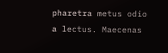pharetra metus odio a lectus. Maecenas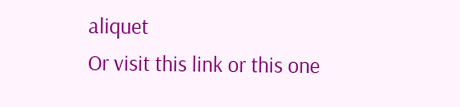aliquet
Or visit this link or this one